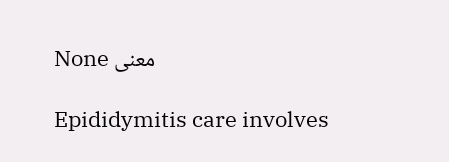None معنى

Epididymitis care involves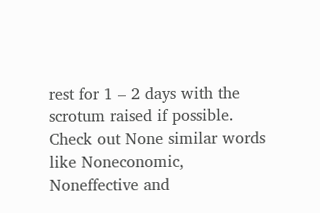rest for 1 – 2 days with the scrotum raised if possible. Check out None similar words like Noneconomic, Noneffective and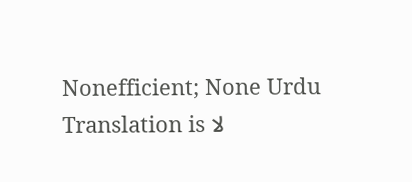Nonefficient; None Urdu Translation is لا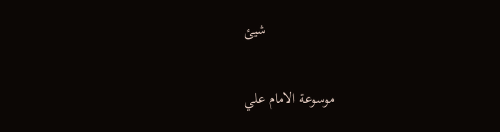شيئ

    موسوعة الامام علي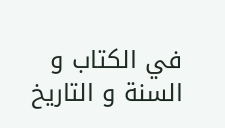في الكتاب و السنة و التاريخ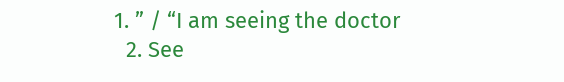1. ” / “I am seeing the doctor
  2. See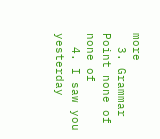more
  3. Grammar Point none of none of
  4. I saw you yesterday